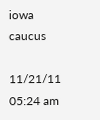iowa caucus

11/21/11 05:24 am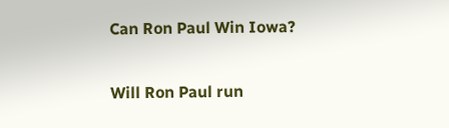Can Ron Paul Win Iowa?

Will Ron Paul run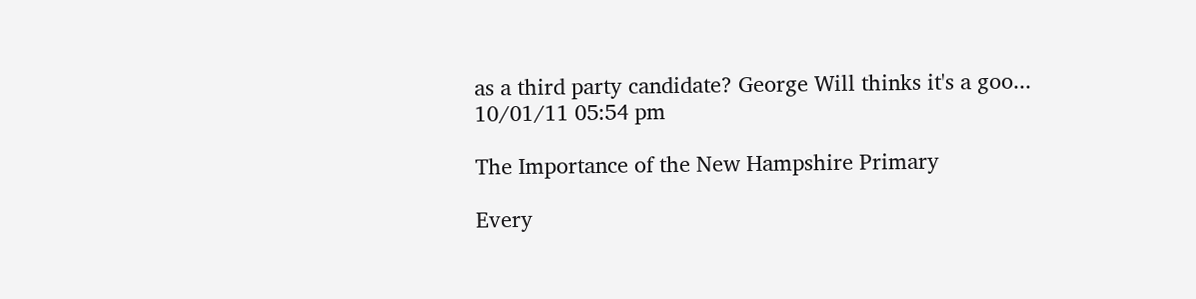as a third party candidate? George Will thinks it's a goo...
10/01/11 05:54 pm

The Importance of the New Hampshire Primary

Every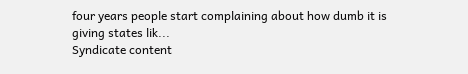four years people start complaining about how dumb it is giving states lik...
Syndicate content